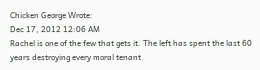Chicken George Wrote:
Dec 17, 2012 12:06 AM
Rachel is one of the few that gets it. The left has spent the last 60 years destroying every moral tenant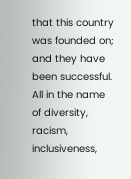that this country was founded on; and they have been successful. All in the name of diversity, racism, inclusiveness,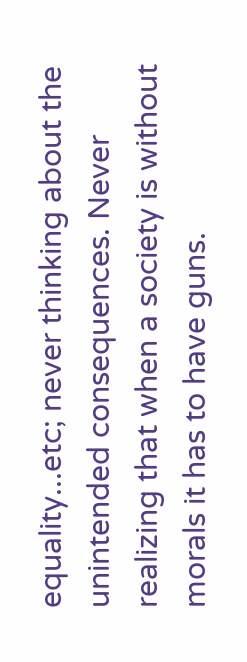equality...etc; never thinking about the unintended consequences. Never realizing that when a society is without morals it has to have guns.